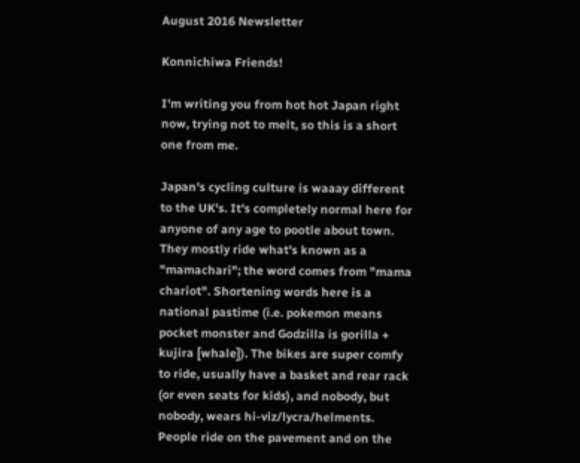August 2016 Newsletter

Konnichiwa Friends!

I'm writing you from hot hot Japan right now, trying not to melt, so this is a short one from me.

Japan's cycling culture is waaay different to the UK's. It's completely normal here for anyone of any age to pootle about town. They mostly ride what's known as a "mamachari"; the word comes from "mama chariot". Shortening words here is a national pastime (i.e. pokemon means pocket monster and Godzilla is gorilla + kujira [whale]). The bikes are super comfy to ride, usually have a basket and rear rack (or even seats for kids), and nobody, but nobody, wears hi-viz/lycra/helments. People ride on the pavement and on the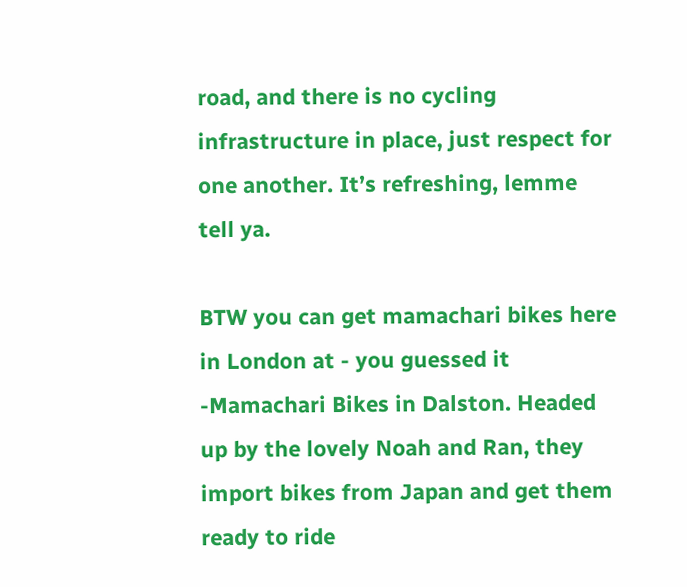road, and there is no cycling infrastructure in place, just respect for one another. It’s refreshing, lemme tell ya.

BTW you can get mamachari bikes here in London at - you guessed it -Mamachari Bikes in Dalston. Headed up by the lovely Noah and Ran, they import bikes from Japan and get them ready to ride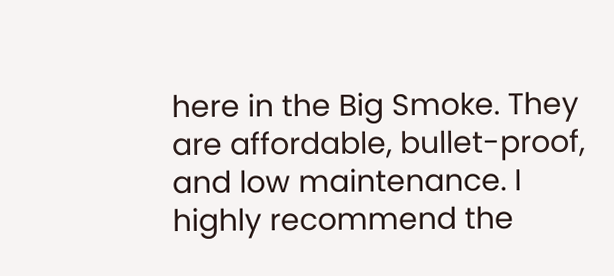here in the Big Smoke. They are affordable, bullet-proof, and low maintenance. I highly recommend the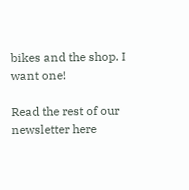bikes and the shop. I want one!

Read the rest of our newsletter here